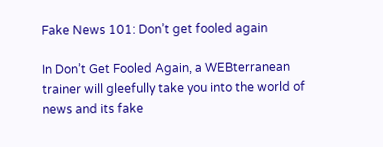Fake News 101: Don’t get fooled again

In Don’t Get Fooled Again, a WEBterranean trainer will gleefully take you into the world of news and its fake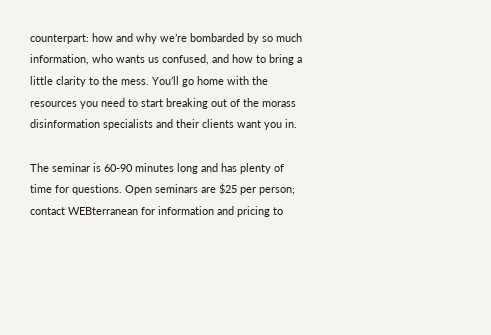counterpart: how and why we’re bombarded by so much information, who wants us confused, and how to bring a little clarity to the mess. You’ll go home with the resources you need to start breaking out of the morass disinformation specialists and their clients want you in.

The seminar is 60-90 minutes long and has plenty of time for questions. Open seminars are $25 per person; contact WEBterranean for information and pricing to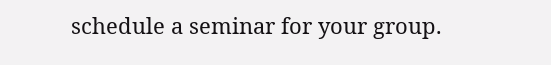schedule a seminar for your group.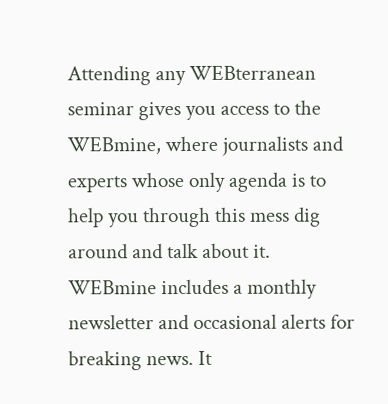Attending any WEBterranean seminar gives you access to the WEBmine, where journalists and experts whose only agenda is to help you through this mess dig around and talk about it. WEBmine includes a monthly newsletter and occasional alerts for breaking news. It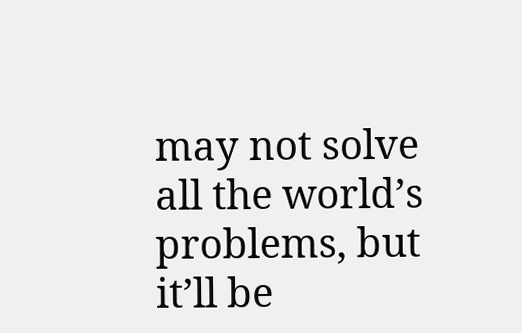may not solve all the world’s problems, but it’ll be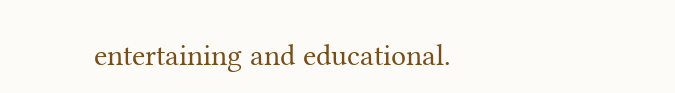entertaining and educational.